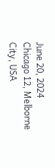June 20, 2024
Chicago 12, Melborne City, USA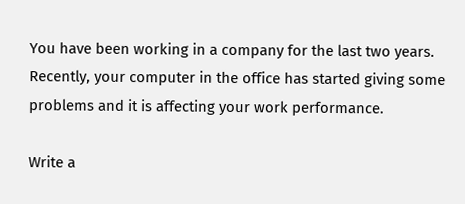You have been working in a company for the last two years. Recently, your computer in the office has started giving some problems and it is affecting your work performance.

Write a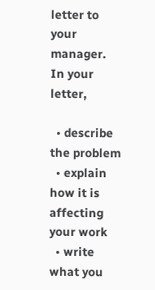letter to your manager. In your letter,

  • describe the problem
  • explain how it is affecting your work
  • write what you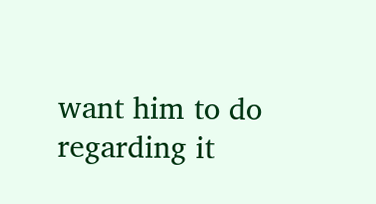want him to do regarding it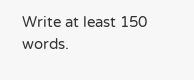Write at least 150 words.